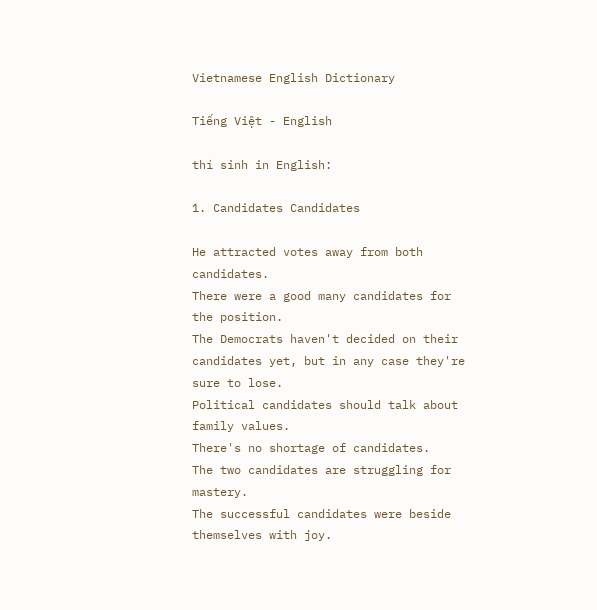Vietnamese English Dictionary

Tiếng Việt - English

thí sinh in English:

1. Candidates Candidates

He attracted votes away from both candidates.
There were a good many candidates for the position.
The Democrats haven't decided on their candidates yet, but in any case they're sure to lose.
Political candidates should talk about family values.
There's no shortage of candidates.
The two candidates are struggling for mastery.
The successful candidates were beside themselves with joy.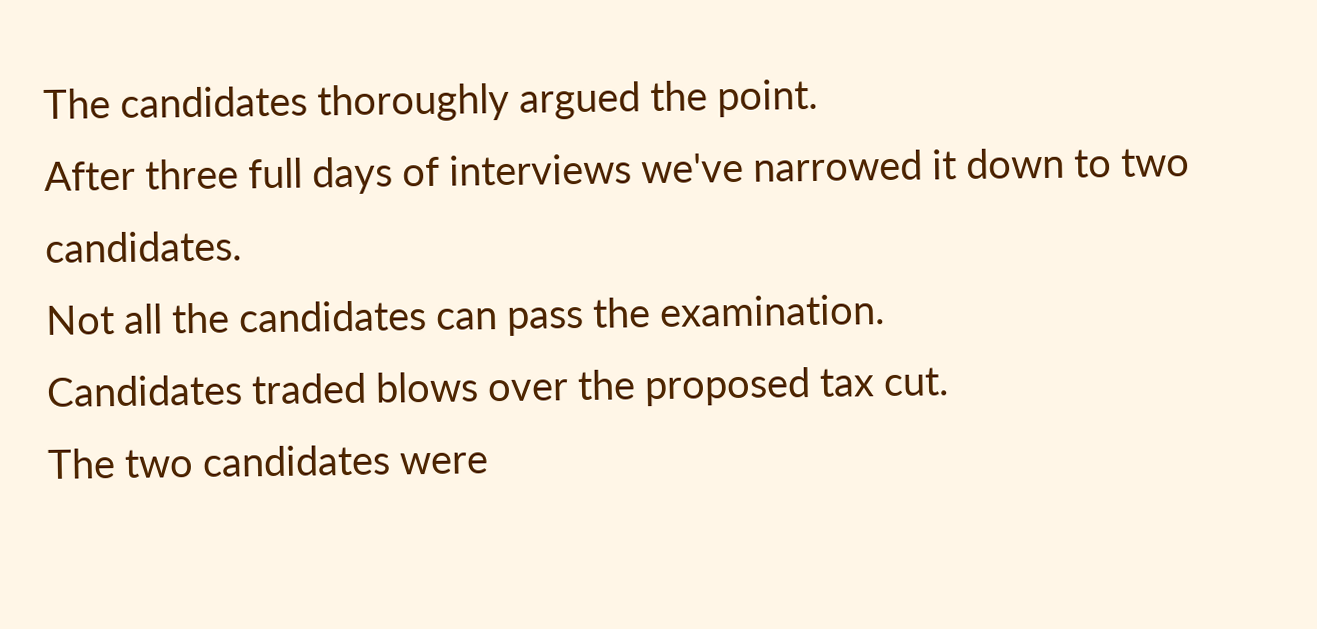The candidates thoroughly argued the point.
After three full days of interviews we've narrowed it down to two candidates.
Not all the candidates can pass the examination.
Candidates traded blows over the proposed tax cut.
The two candidates were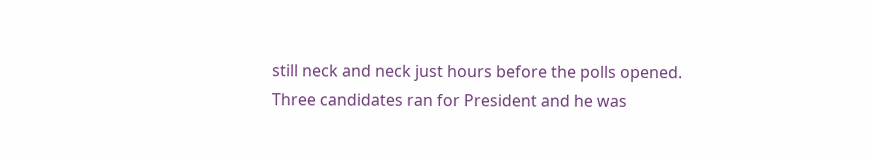still neck and neck just hours before the polls opened.
Three candidates ran for President and he was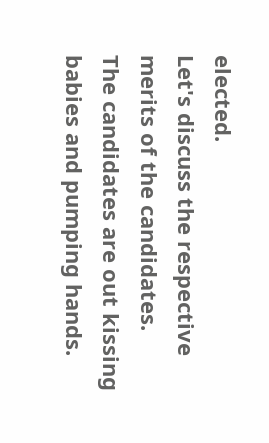elected.
Let's discuss the respective merits of the candidates.
The candidates are out kissing babies and pumping hands.